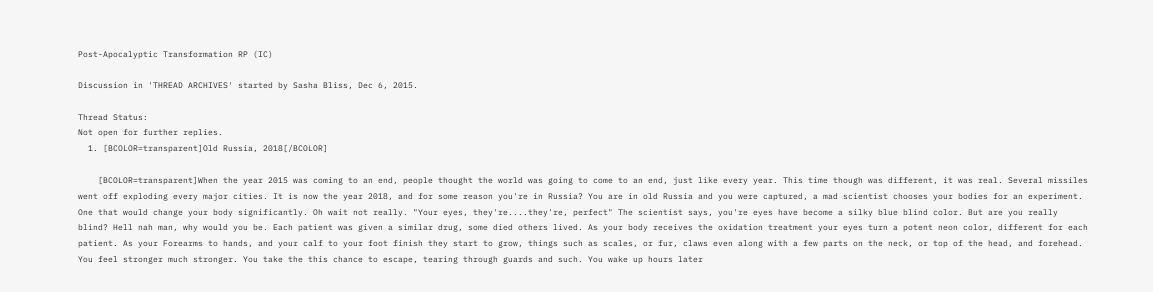Post-Apocalyptic Transformation RP (IC)

Discussion in 'THREAD ARCHIVES' started by Sasha Bliss, Dec 6, 2015.

Thread Status:
Not open for further replies.
  1. [BCOLOR=transparent]Old Russia, 2018[/BCOLOR]

    [BCOLOR=transparent]When the year 2015 was coming to an end, people thought the world was going to come to an end, just like every year. This time though was different, it was real. Several missiles went off exploding every major cities. It is now the year 2018, and for some reason you're in Russia? You are in old Russia and you were captured, a mad scientist chooses your bodies for an experiment. One that would change your body significantly. Oh wait not really. "Your eyes, they're....they're, perfect" The scientist says, you're eyes have become a silky blue blind color. But are you really blind? Hell nah man, why would you be. Each patient was given a similar drug, some died others lived. As your body receives the oxidation treatment your eyes turn a potent neon color, different for each patient. As your Forearms to hands, and your calf to your foot finish they start to grow, things such as scales, or fur, claws even along with a few parts on the neck, or top of the head, and forehead. You feel stronger much stronger. You take the this chance to escape, tearing through guards and such. You wake up hours later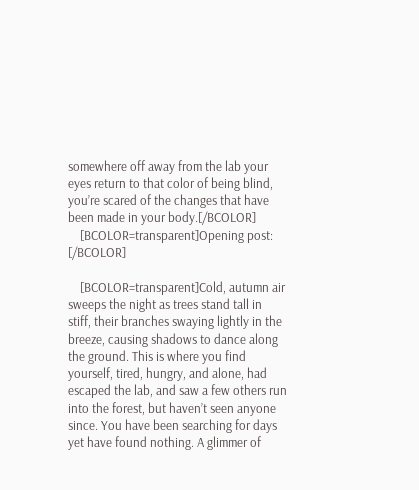somewhere off away from the lab your eyes return to that color of being blind, you’re scared of the changes that have been made in your body.[/BCOLOR]
    [BCOLOR=transparent]Opening post: [/BCOLOR]

    [BCOLOR=transparent]Cold, autumn air sweeps the night as trees stand tall in stiff, their branches swaying lightly in the breeze, causing shadows to dance along the ground. This is where you find yourself, tired, hungry, and alone, had escaped the lab, and saw a few others run into the forest, but haven’t seen anyone since. You have been searching for days yet have found nothing. A glimmer of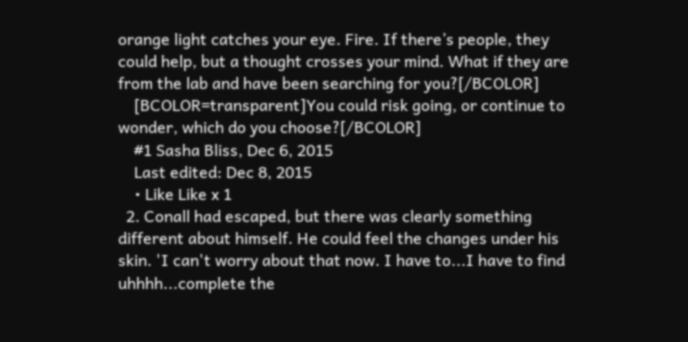orange light catches your eye. Fire. If there’s people, they could help, but a thought crosses your mind. What if they are from the lab and have been searching for you?[/BCOLOR]
    [BCOLOR=transparent]You could risk going, or continue to wonder, which do you choose?[/BCOLOR]
    #1 Sasha Bliss, Dec 6, 2015
    Last edited: Dec 8, 2015
    • Like Like x 1
  2. Conall had escaped, but there was clearly something different about himself. He could feel the changes under his skin. 'I can't worry about that now. I have to...I have to find uhhhh...complete the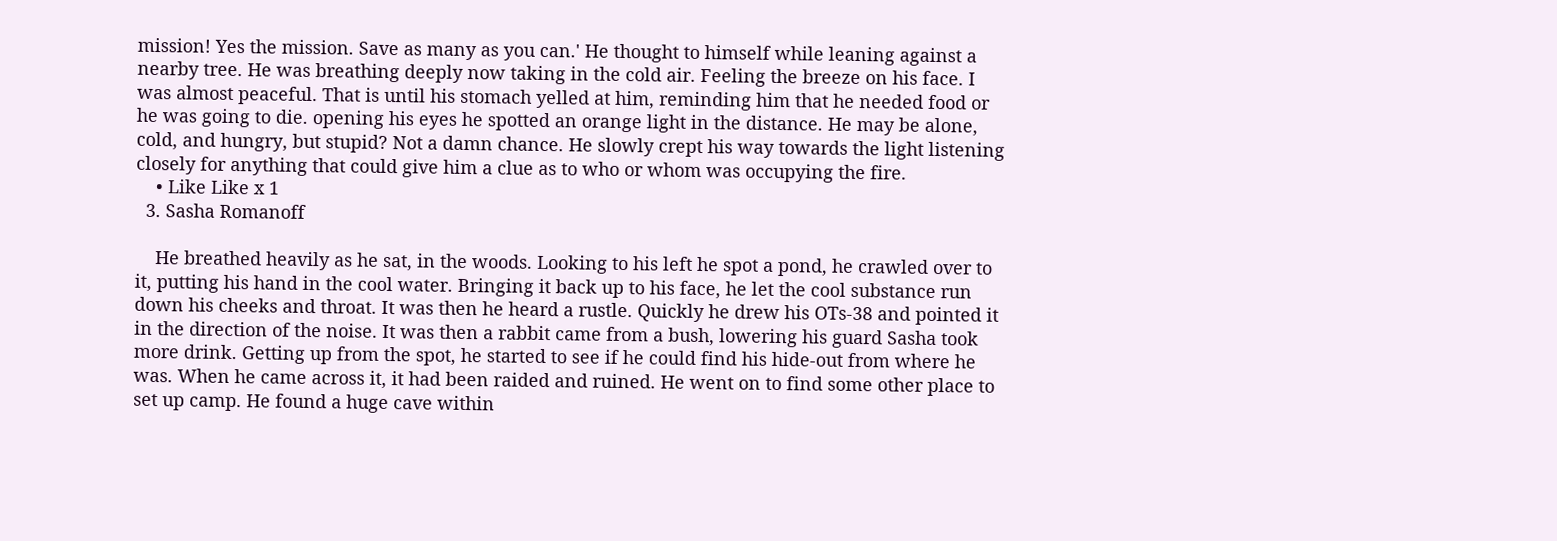mission! Yes the mission. Save as many as you can.' He thought to himself while leaning against a nearby tree. He was breathing deeply now taking in the cold air. Feeling the breeze on his face. I was almost peaceful. That is until his stomach yelled at him, reminding him that he needed food or he was going to die. opening his eyes he spotted an orange light in the distance. He may be alone, cold, and hungry, but stupid? Not a damn chance. He slowly crept his way towards the light listening closely for anything that could give him a clue as to who or whom was occupying the fire.
    • Like Like x 1
  3. Sasha Romanoff

    He breathed heavily as he sat, in the woods. Looking to his left he spot a pond, he crawled over to it, putting his hand in the cool water. Bringing it back up to his face, he let the cool substance run down his cheeks and throat. It was then he heard a rustle. Quickly he drew his OTs-38 and pointed it in the direction of the noise. It was then a rabbit came from a bush, lowering his guard Sasha took more drink. Getting up from the spot, he started to see if he could find his hide-out from where he was. When he came across it, it had been raided and ruined. He went on to find some other place to set up camp. He found a huge cave within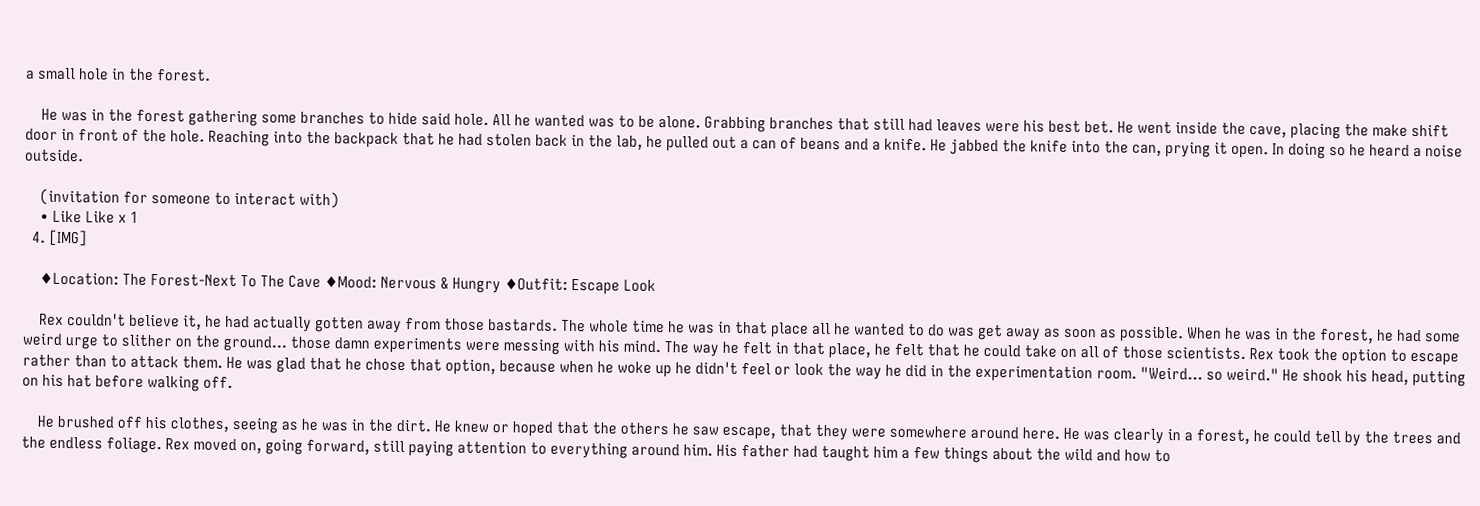a small hole in the forest.

    He was in the forest gathering some branches to hide said hole. All he wanted was to be alone. Grabbing branches that still had leaves were his best bet. He went inside the cave, placing the make shift door in front of the hole. Reaching into the backpack that he had stolen back in the lab, he pulled out a can of beans and a knife. He jabbed the knife into the can, prying it open. In doing so he heard a noise outside.

    (invitation for someone to interact with)
    • Like Like x 1
  4. [IMG]

    ♦Location: The Forest-Next To The Cave ♦Mood: Nervous & Hungry ♦Outfit: Escape Look

    Rex couldn't believe it, he had actually gotten away from those bastards. The whole time he was in that place all he wanted to do was get away as soon as possible. When he was in the forest, he had some weird urge to slither on the ground... those damn experiments were messing with his mind. The way he felt in that place, he felt that he could take on all of those scientists. Rex took the option to escape rather than to attack them. He was glad that he chose that option, because when he woke up he didn't feel or look the way he did in the experimentation room. "Weird... so weird." He shook his head, putting on his hat before walking off.

    He brushed off his clothes, seeing as he was in the dirt. He knew or hoped that the others he saw escape, that they were somewhere around here. He was clearly in a forest, he could tell by the trees and the endless foliage. Rex moved on, going forward, still paying attention to everything around him. His father had taught him a few things about the wild and how to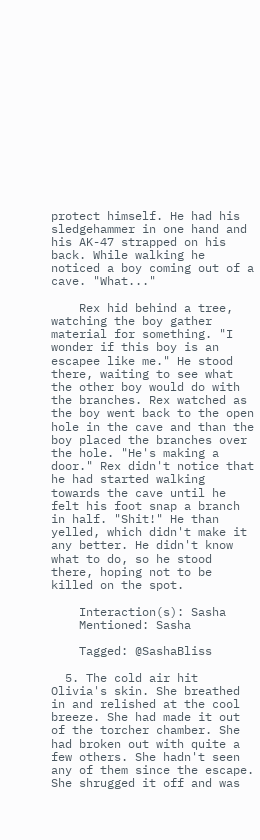protect himself. He had his sledgehammer in one hand and his AK-47 strapped on his back. While walking he noticed a boy coming out of a cave. "What..."

    Rex hid behind a tree, watching the boy gather material for something. "I wonder if this boy is an escapee like me." He stood there, waiting to see what the other boy would do with the branches. Rex watched as the boy went back to the open hole in the cave and than the boy placed the branches over the hole. "He's making a door." Rex didn't notice that he had started walking towards the cave until he felt his foot snap a branch in half. "Shit!" He than yelled, which didn't make it any better. He didn't know what to do, so he stood there, hoping not to be killed on the spot.

    Interaction(s): Sasha
    Mentioned: Sasha

    Tagged: @SashaBliss

  5. The cold air hit Olivia's skin. She breathed in and relished at the cool breeze. She had made it out of the torcher chamber. She had broken out with quite a few others. She hadn't seen any of them since the escape. She shrugged it off and was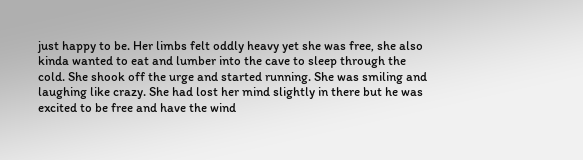just happy to be. Her limbs felt oddly heavy yet she was free, she also kinda wanted to eat and lumber into the cave to sleep through the cold. She shook off the urge and started running. She was smiling and laughing like crazy. She had lost her mind slightly in there but he was excited to be free and have the wind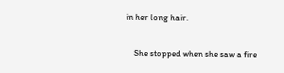in her long hair.

    She stopped when she saw a fire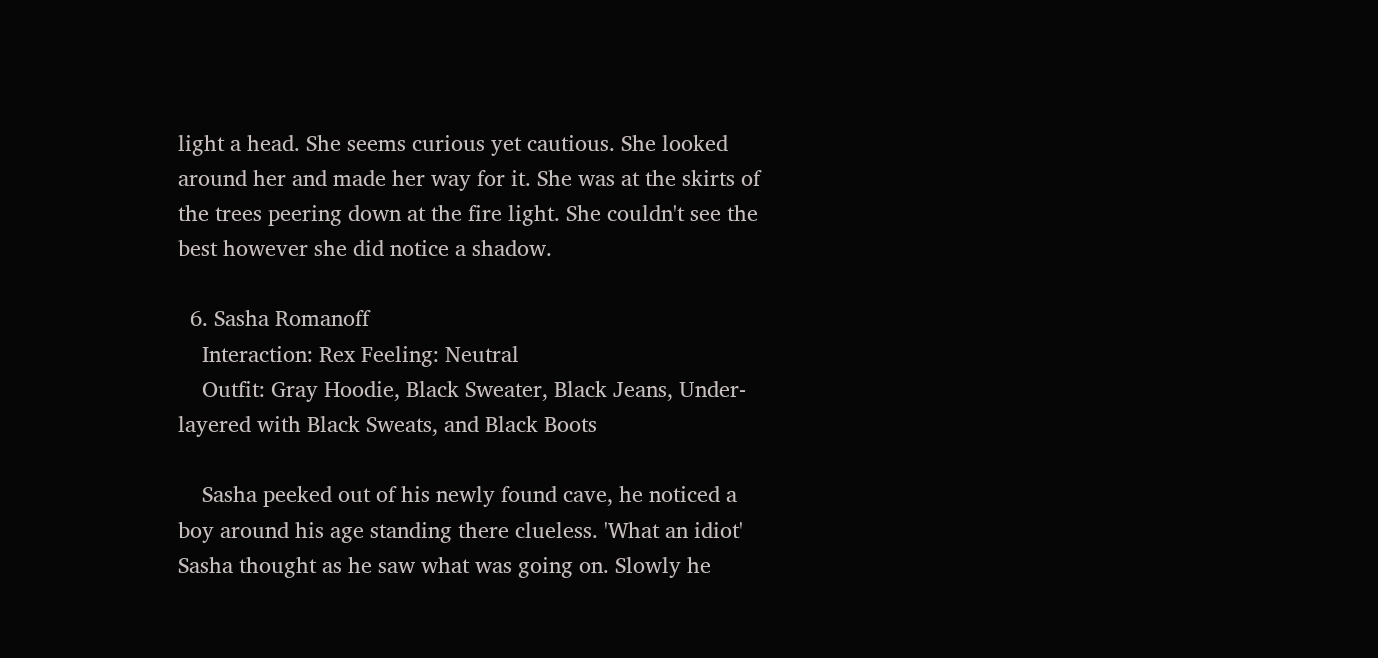light a head. She seems curious yet cautious. She looked around her and made her way for it. She was at the skirts of the trees peering down at the fire light. She couldn't see the best however she did notice a shadow.

  6. Sasha Romanoff
    Interaction: Rex Feeling: Neutral
    Outfit: Gray Hoodie, Black Sweater, Black Jeans, Under-layered with Black Sweats, and Black Boots

    Sasha peeked out of his newly found cave, he noticed a boy around his age standing there clueless. 'What an idiot' Sasha thought as he saw what was going on. Slowly he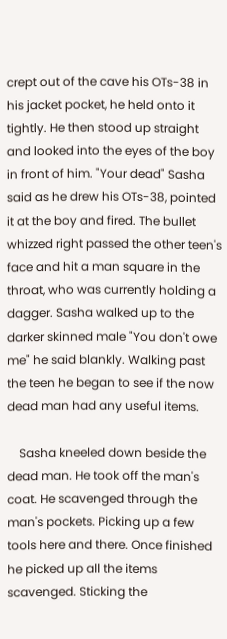crept out of the cave his OTs-38 in his jacket pocket, he held onto it tightly. He then stood up straight and looked into the eyes of the boy in front of him. "Your dead" Sasha said as he drew his OTs-38, pointed it at the boy and fired. The bullet whizzed right passed the other teen's face and hit a man square in the throat, who was currently holding a dagger. Sasha walked up to the darker skinned male "You don't owe me" he said blankly. Walking past the teen he began to see if the now dead man had any useful items.

    Sasha kneeled down beside the dead man. He took off the man's coat. He scavenged through the man's pockets. Picking up a few tools here and there. Once finished he picked up all the items scavenged. Sticking the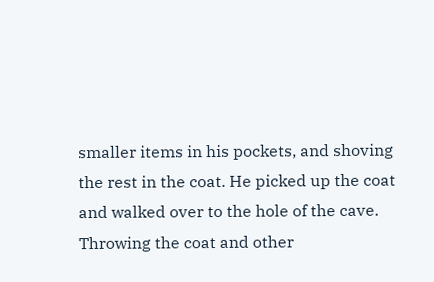smaller items in his pockets, and shoving the rest in the coat. He picked up the coat and walked over to the hole of the cave. Throwing the coat and other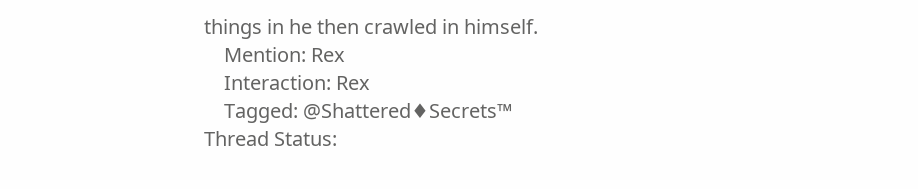things in he then crawled in himself.
    Mention: Rex
    Interaction: Rex
    Tagged: @Shattered♦Secrets™
Thread Status: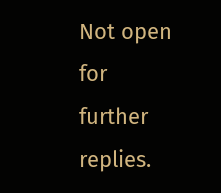Not open for further replies.